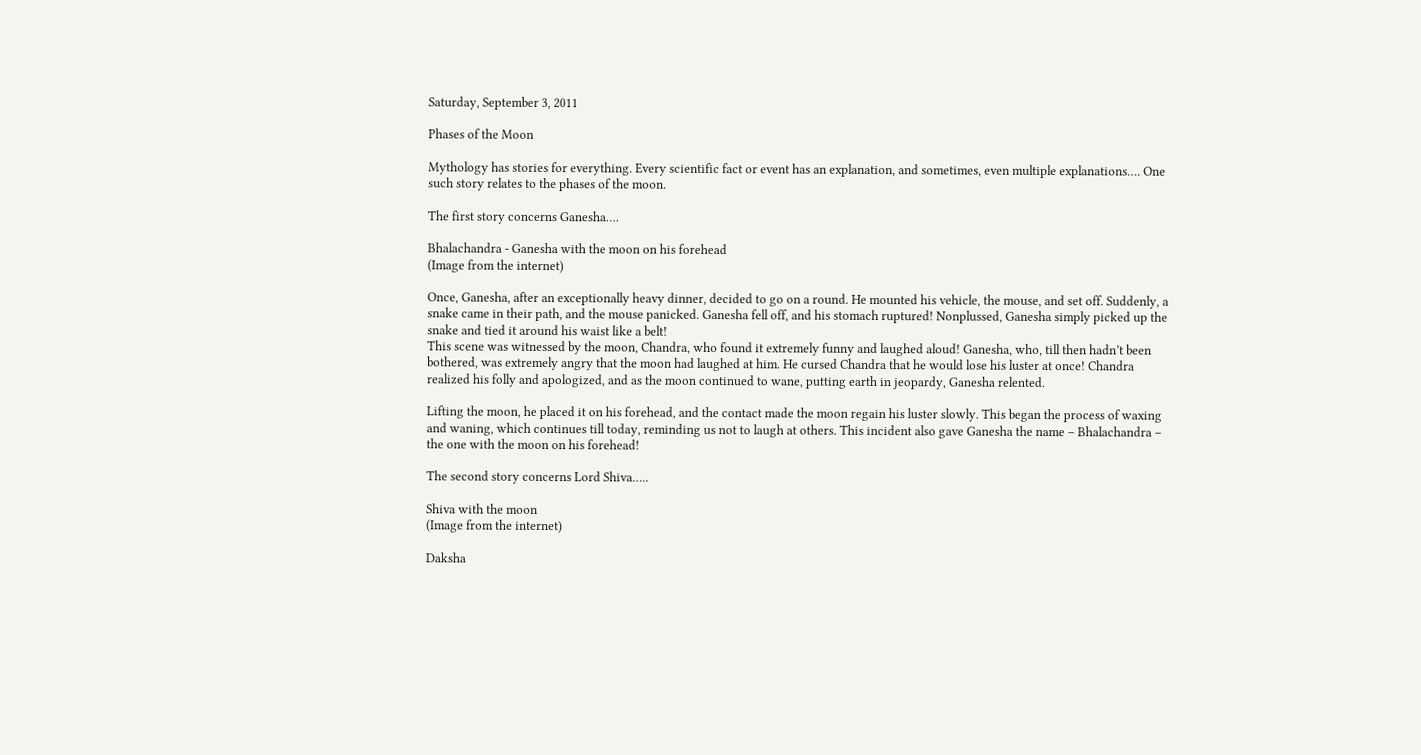Saturday, September 3, 2011

Phases of the Moon

Mythology has stories for everything. Every scientific fact or event has an explanation, and sometimes, even multiple explanations…. One such story relates to the phases of the moon.

The first story concerns Ganesha….

Bhalachandra - Ganesha with the moon on his forehead
(Image from the internet)

Once, Ganesha, after an exceptionally heavy dinner, decided to go on a round. He mounted his vehicle, the mouse, and set off. Suddenly, a snake came in their path, and the mouse panicked. Ganesha fell off, and his stomach ruptured! Nonplussed, Ganesha simply picked up the snake and tied it around his waist like a belt!
This scene was witnessed by the moon, Chandra, who found it extremely funny and laughed aloud! Ganesha, who, till then hadn’t been bothered, was extremely angry that the moon had laughed at him. He cursed Chandra that he would lose his luster at once! Chandra realized his folly and apologized, and as the moon continued to wane, putting earth in jeopardy, Ganesha relented.

Lifting the moon, he placed it on his forehead, and the contact made the moon regain his luster slowly. This began the process of waxing and waning, which continues till today, reminding us not to laugh at others. This incident also gave Ganesha the name – Bhalachandra – the one with the moon on his forehead!

The second story concerns Lord Shiva…..

Shiva with the moon
(Image from the internet)

Daksha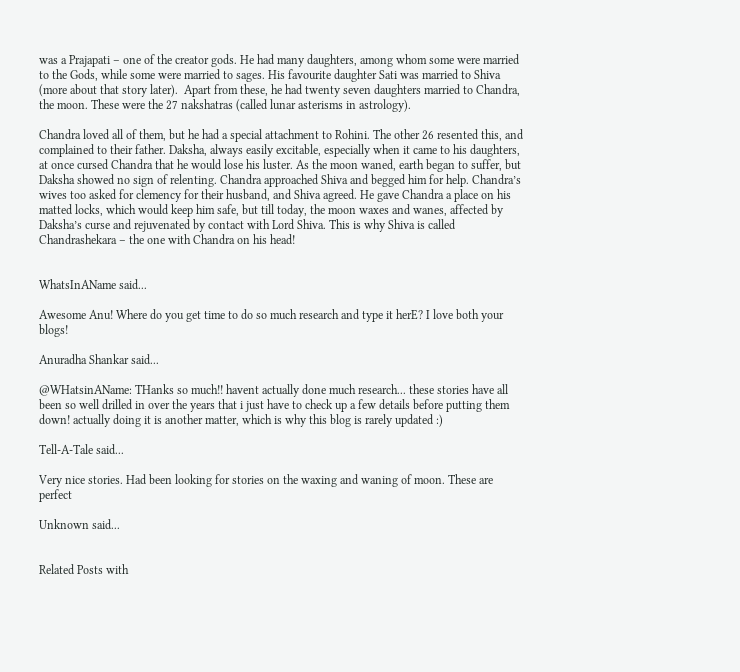was a Prajapati – one of the creator gods. He had many daughters, among whom some were married to the Gods, while some were married to sages. His favourite daughter Sati was married to Shiva (more about that story later).  Apart from these, he had twenty seven daughters married to Chandra, the moon. These were the 27 nakshatras (called lunar asterisms in astrology).

Chandra loved all of them, but he had a special attachment to Rohini. The other 26 resented this, and complained to their father. Daksha, always easily excitable, especially when it came to his daughters, at once cursed Chandra that he would lose his luster. As the moon waned, earth began to suffer, but Daksha showed no sign of relenting. Chandra approached Shiva and begged him for help. Chandra’s wives too asked for clemency for their husband, and Shiva agreed. He gave Chandra a place on his matted locks, which would keep him safe, but till today, the moon waxes and wanes, affected by Daksha’s curse and rejuvenated by contact with Lord Shiva. This is why Shiva is called Chandrashekara – the one with Chandra on his head!


WhatsInAName said...

Awesome Anu! Where do you get time to do so much research and type it herE? I love both your blogs!

Anuradha Shankar said...

@WHatsinAName: THanks so much!! havent actually done much research... these stories have all been so well drilled in over the years that i just have to check up a few details before putting them down! actually doing it is another matter, which is why this blog is rarely updated :)

Tell-A-Tale said...

Very nice stories. Had been looking for stories on the waxing and waning of moon. These are perfect

Unknown said...


Related Posts with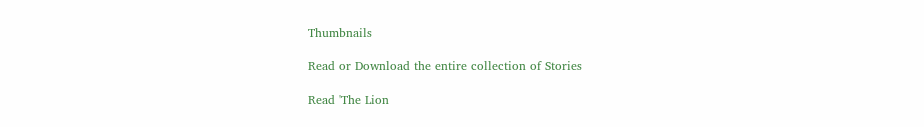Thumbnails

Read or Download the entire collection of Stories

Read 'The Lion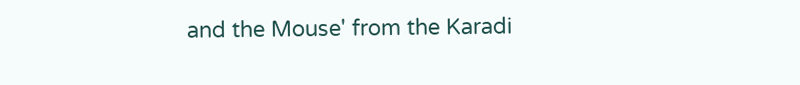and the Mouse' from the Karadi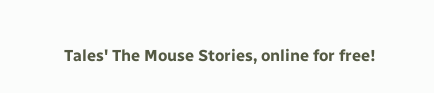Tales' The Mouse Stories, online for free!